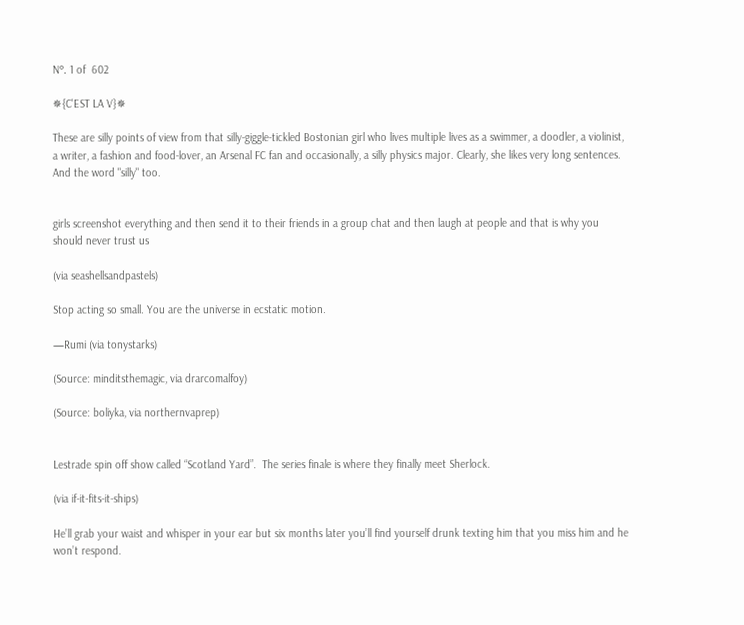Nº. 1 of  602

✵{C'EST LA V}✵

These are silly points of view from that silly-giggle-tickled Bostonian girl who lives multiple lives as a swimmer, a doodler, a violinist, a writer, a fashion and food-lover, an Arsenal FC fan and occasionally, a silly physics major. Clearly, she likes very long sentences.
And the word "silly" too.


girls screenshot everything and then send it to their friends in a group chat and then laugh at people and that is why you should never trust us

(via seashellsandpastels)

Stop acting so small. You are the universe in ecstatic motion.

—Rumi (via tonystarks)

(Source: minditsthemagic, via drarcomalfoy)

(Source: boliyka, via northernvaprep)


Lestrade spin off show called “Scotland Yard”.  The series finale is where they finally meet Sherlock.

(via if-it-fits-it-ships)

He’ll grab your waist and whisper in your ear but six months later you’ll find yourself drunk texting him that you miss him and he won’t respond.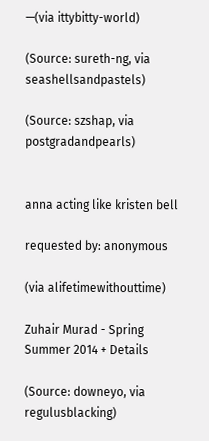—(via ittybitty-world)

(Source: sureth-ng, via seashellsandpastels)

(Source: szshap, via postgradandpearls)


anna acting like kristen bell

requested by: anonymous

(via alifetimewithouttime)

Zuhair Murad - Spring Summer 2014 + Details

(Source: downeyo, via regulusblacking)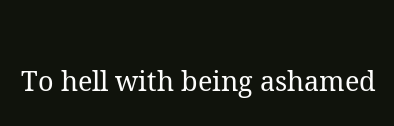To hell with being ashamed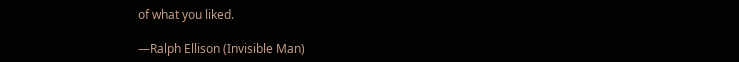of what you liked.

—Ralph Ellison (Invisible Man)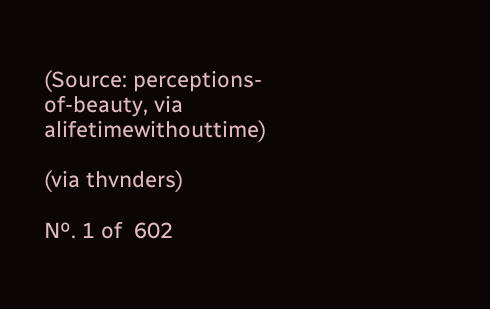(Source: perceptions-of-beauty, via alifetimewithouttime)

(via thvnders)

Nº. 1 of  602